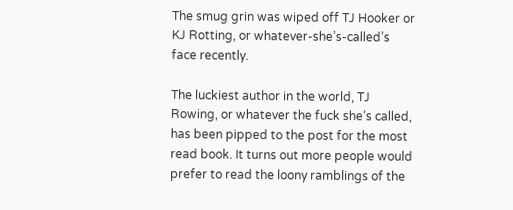The smug grin was wiped off TJ Hooker or KJ Rotting, or whatever-she’s-called’s face recently.

The luckiest author in the world, TJ Rowing, or whatever the fuck she’s called, has been pipped to the post for the most read book. It turns out more people would prefer to read the loony ramblings of the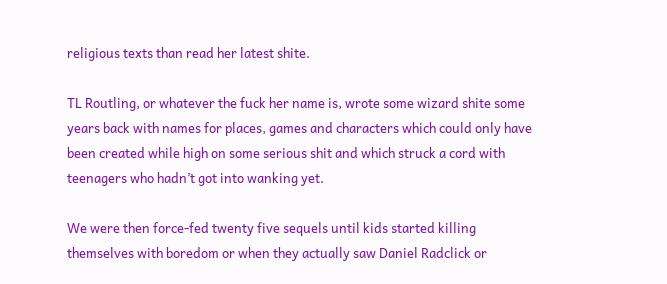religious texts than read her latest shite.

TL Routling, or whatever the fuck her name is, wrote some wizard shite some years back with names for places, games and characters which could only have been created while high on some serious shit and which struck a cord with teenagers who hadn’t got into wanking yet.

We were then force-fed twenty five sequels until kids started killing themselves with boredom or when they actually saw Daniel Radclick or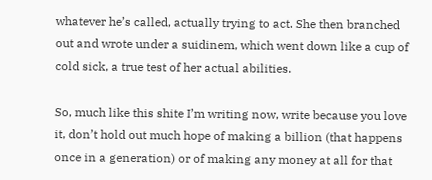whatever he’s called, actually trying to act. She then branched out and wrote under a suidinem, which went down like a cup of cold sick, a true test of her actual abilities.

So, much like this shite I’m writing now, write because you love it, don’t hold out much hope of making a billion (that happens once in a generation) or of making any money at all for that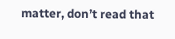matter, don’t read that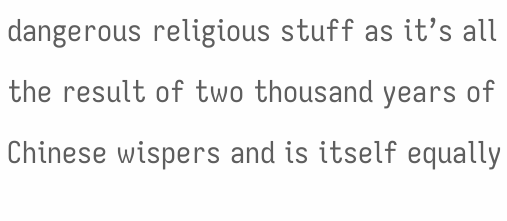dangerous religious stuff as it’s all the result of two thousand years of Chinese wispers and is itself equally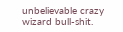unbelievable crazy wizard bull-shit.